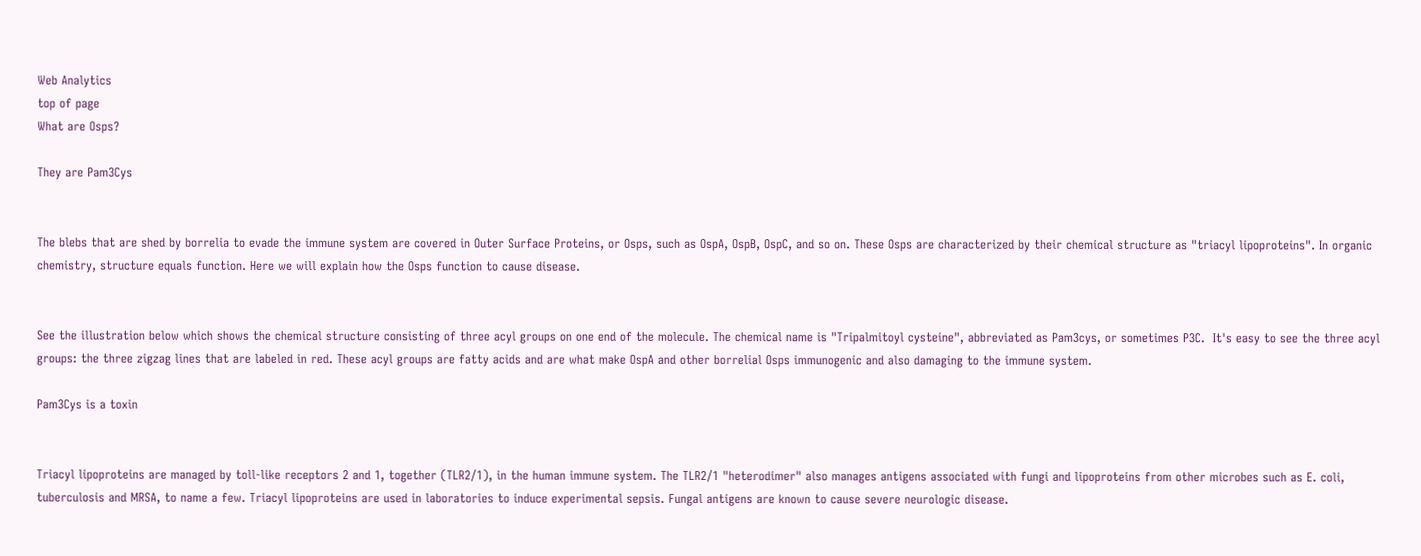Web Analytics
top of page
What are Osps?

They are Pam3Cys


The blebs that are shed by borrelia to evade the immune system are covered in Outer Surface Proteins, or Osps, such as OspA, OspB, OspC, and so on. These Osps are characterized by their chemical structure as "triacyl lipoproteins". In organic chemistry, structure equals function. Here we will explain how the Osps function to cause disease.


See the illustration below which shows the chemical structure consisting of three acyl groups on one end of the molecule. The chemical name is "Tripalmitoyl cysteine", abbreviated as Pam3cys, or sometimes P3C.  It's easy to see the three acyl groups: the three zigzag lines that are labeled in red. These acyl groups are fatty acids and are what make OspA and other borrelial Osps immunogenic and also damaging to the immune system.

Pam3Cys is a toxin


Triacyl lipoproteins are managed by toll-like receptors 2 and 1, together (TLR2/1), in the human immune system. The TLR2/1 "heterodimer" also manages antigens associated with fungi and lipoproteins from other microbes such as E. coli, tuberculosis and MRSA, to name a few. Triacyl lipoproteins are used in laboratories to induce experimental sepsis. Fungal antigens are known to cause severe neurologic disease.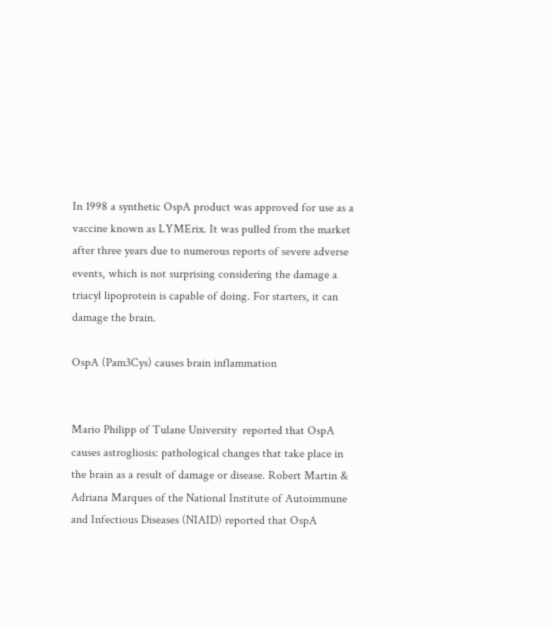In 1998 a synthetic OspA product was approved for use as a vaccine known as LYMErix. It was pulled from the market after three years due to numerous reports of severe adverse events, which is not surprising considering the damage a triacyl lipoprotein is capable of doing. For starters, it can damage the brain.

OspA (Pam3Cys) causes brain inflammation


Mario Philipp of Tulane University  reported that OspA causes astrogliosis: pathological changes that take place in the brain as a result of damage or disease. Robert Martin & Adriana Marques of the National Institute of Autoimmune and Infectious Diseases (NIAID) reported that OspA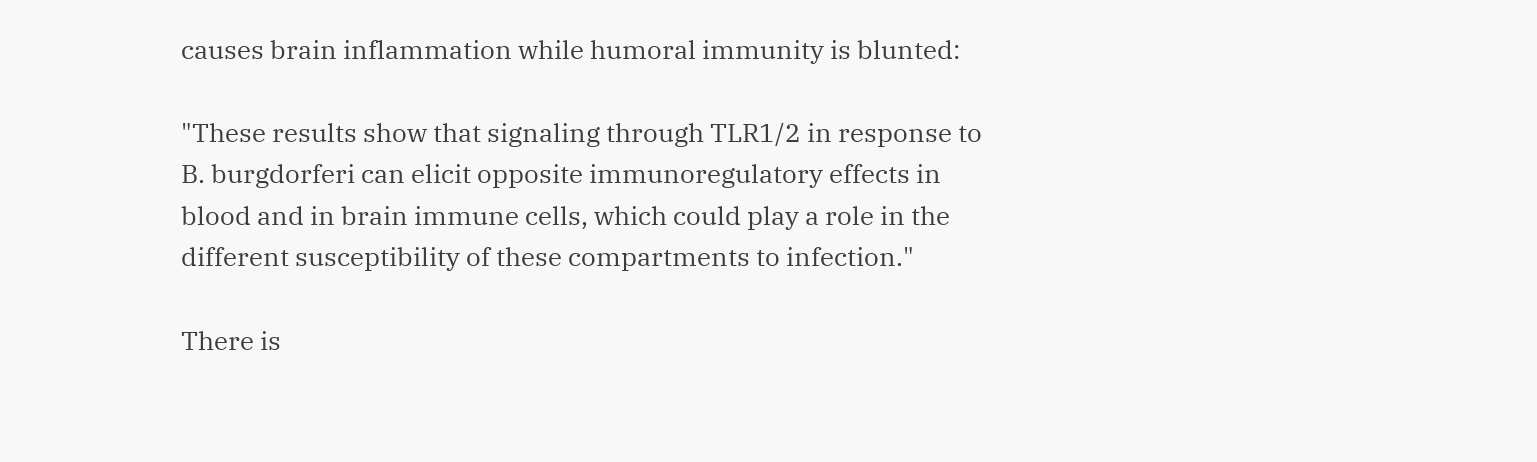causes brain inflammation while humoral immunity is blunted:

"These results show that signaling through TLR1/2 in response to B. burgdorferi can elicit opposite immunoregulatory effects in blood and in brain immune cells, which could play a role in the different susceptibility of these compartments to infection."

There is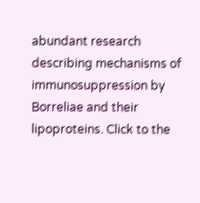abundant research describing mechanisms of immunosuppression by Borreliae and their lipoproteins. Click to the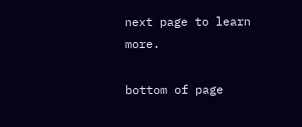next page to learn more.

bottom of page